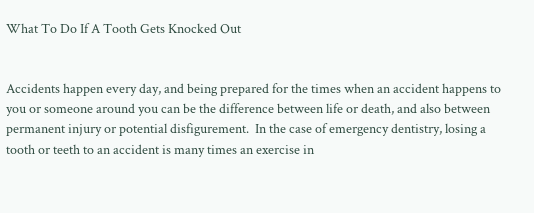What To Do If A Tooth Gets Knocked Out


Accidents happen every day, and being prepared for the times when an accident happens to you or someone around you can be the difference between life or death, and also between permanent injury or potential disfigurement.  In the case of emergency dentistry, losing a tooth or teeth to an accident is many times an exercise in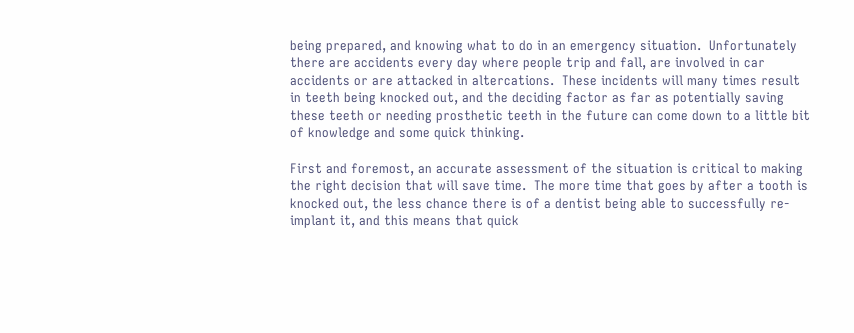being prepared, and knowing what to do in an emergency situation.  Unfortunately there are accidents every day where people trip and fall, are involved in car accidents or are attacked in altercations.  These incidents will many times result in teeth being knocked out, and the deciding factor as far as potentially saving these teeth or needing prosthetic teeth in the future can come down to a little bit of knowledge and some quick thinking.

First and foremost, an accurate assessment of the situation is critical to making the right decision that will save time.  The more time that goes by after a tooth is knocked out, the less chance there is of a dentist being able to successfully re-implant it, and this means that quick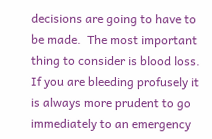decisions are going to have to be made.  The most important thing to consider is blood loss.  If you are bleeding profusely it is always more prudent to go immediately to an emergency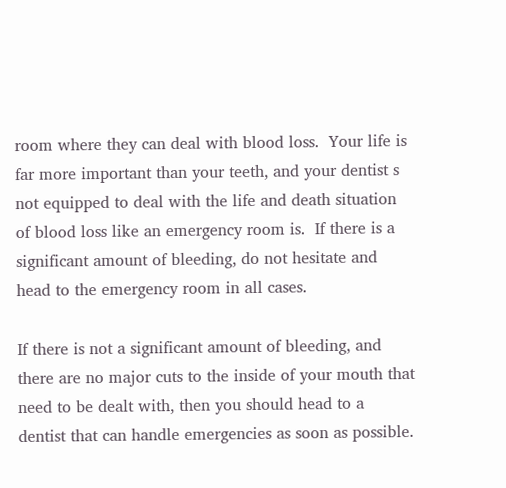room where they can deal with blood loss.  Your life is far more important than your teeth, and your dentist s not equipped to deal with the life and death situation of blood loss like an emergency room is.  If there is a significant amount of bleeding, do not hesitate and head to the emergency room in all cases.

If there is not a significant amount of bleeding, and there are no major cuts to the inside of your mouth that need to be dealt with, then you should head to a dentist that can handle emergencies as soon as possible.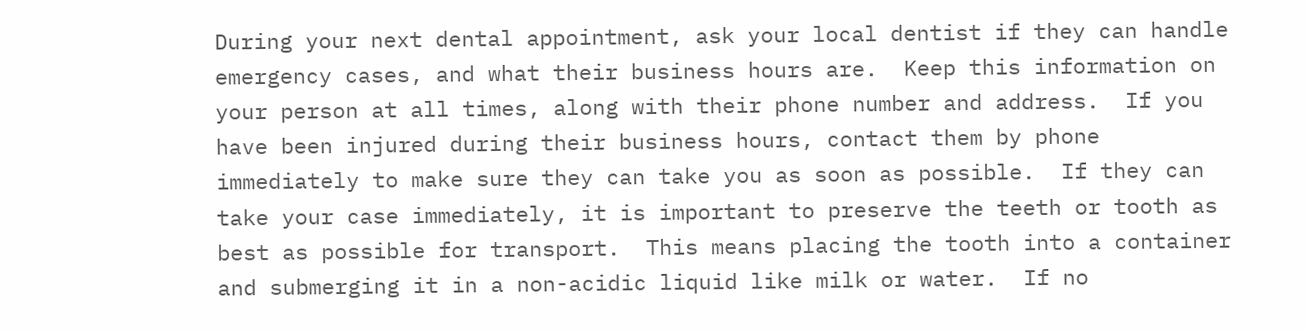During your next dental appointment, ask your local dentist if they can handle emergency cases, and what their business hours are.  Keep this information on your person at all times, along with their phone number and address.  If you have been injured during their business hours, contact them by phone immediately to make sure they can take you as soon as possible.  If they can take your case immediately, it is important to preserve the teeth or tooth as best as possible for transport.  This means placing the tooth into a container and submerging it in a non-acidic liquid like milk or water.  If no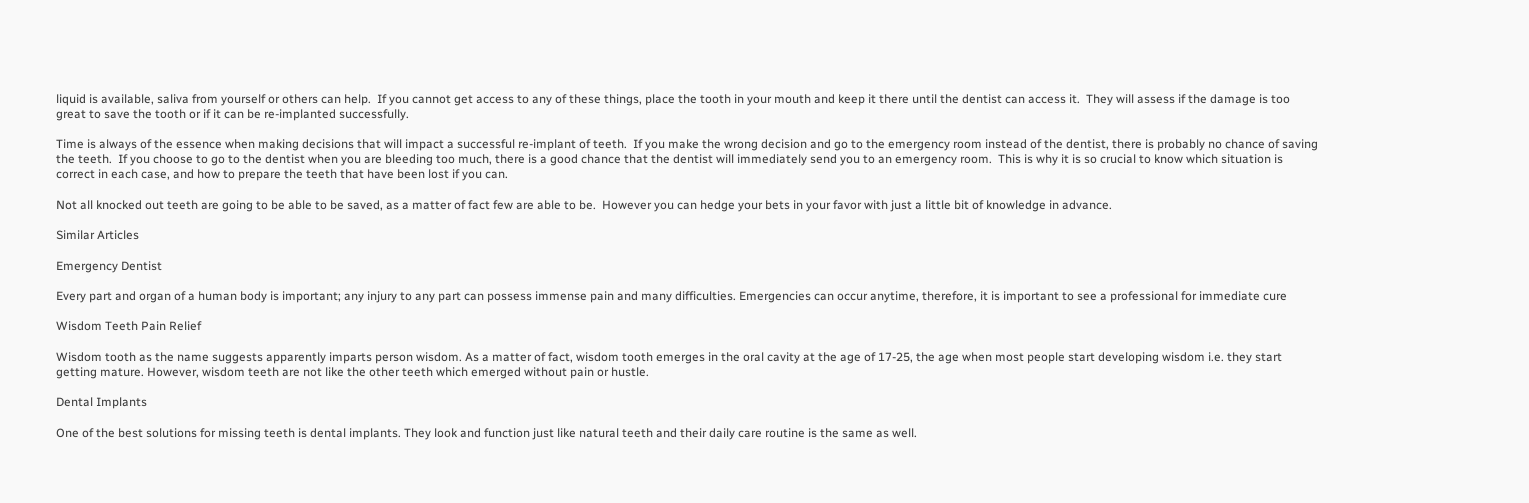liquid is available, saliva from yourself or others can help.  If you cannot get access to any of these things, place the tooth in your mouth and keep it there until the dentist can access it.  They will assess if the damage is too great to save the tooth or if it can be re-implanted successfully.

Time is always of the essence when making decisions that will impact a successful re-implant of teeth.  If you make the wrong decision and go to the emergency room instead of the dentist, there is probably no chance of saving the teeth.  If you choose to go to the dentist when you are bleeding too much, there is a good chance that the dentist will immediately send you to an emergency room.  This is why it is so crucial to know which situation is correct in each case, and how to prepare the teeth that have been lost if you can.

Not all knocked out teeth are going to be able to be saved, as a matter of fact few are able to be.  However you can hedge your bets in your favor with just a little bit of knowledge in advance.

Similar Articles

Emergency Dentist

Every part and organ of a human body is important; any injury to any part can possess immense pain and many difficulties. Emergencies can occur anytime, therefore, it is important to see a professional for immediate cure

Wisdom Teeth Pain Relief

Wisdom tooth as the name suggests apparently imparts person wisdom. As a matter of fact, wisdom tooth emerges in the oral cavity at the age of 17-25, the age when most people start developing wisdom i.e. they start getting mature. However, wisdom teeth are not like the other teeth which emerged without pain or hustle.

Dental Implants

One of the best solutions for missing teeth is dental implants. They look and function just like natural teeth and their daily care routine is the same as well.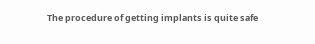The procedure of getting implants is quite safe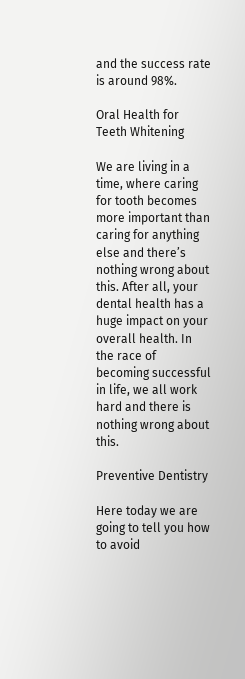and the success rate is around 98%.

Oral Health for Teeth Whitening

We are living in a time, where caring for tooth becomes more important than caring for anything else and there’s nothing wrong about this. After all, your dental health has a huge impact on your overall health. In the race of becoming successful in life, we all work hard and there is nothing wrong about this.

Preventive Dentistry

Here today we are going to tell you how to avoid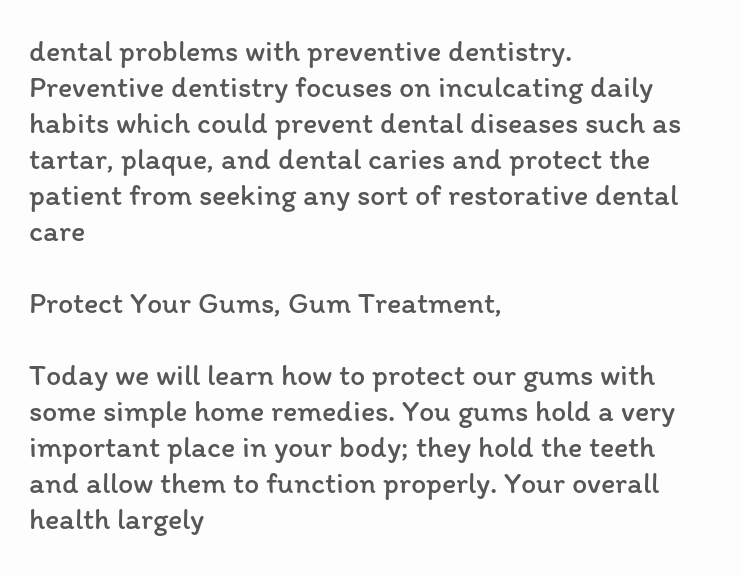dental problems with preventive dentistry. Preventive dentistry focuses on inculcating daily habits which could prevent dental diseases such as tartar, plaque, and dental caries and protect the patient from seeking any sort of restorative dental care

Protect Your Gums, Gum Treatment,

Today we will learn how to protect our gums with some simple home remedies. You gums hold a very important place in your body; they hold the teeth and allow them to function properly. Your overall health largely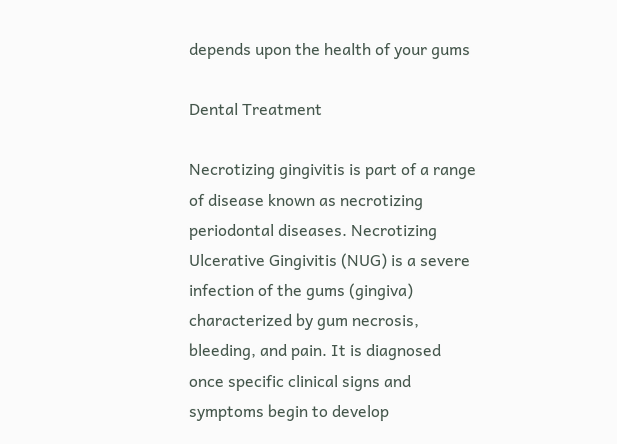depends upon the health of your gums

Dental Treatment

Necrotizing gingivitis is part of a range of disease known as necrotizing periodontal diseases. Necrotizing Ulcerative Gingivitis (NUG) is a severe infection of the gums (gingiva) characterized by gum necrosis, bleeding, and pain. It is diagnosed once specific clinical signs and symptoms begin to develop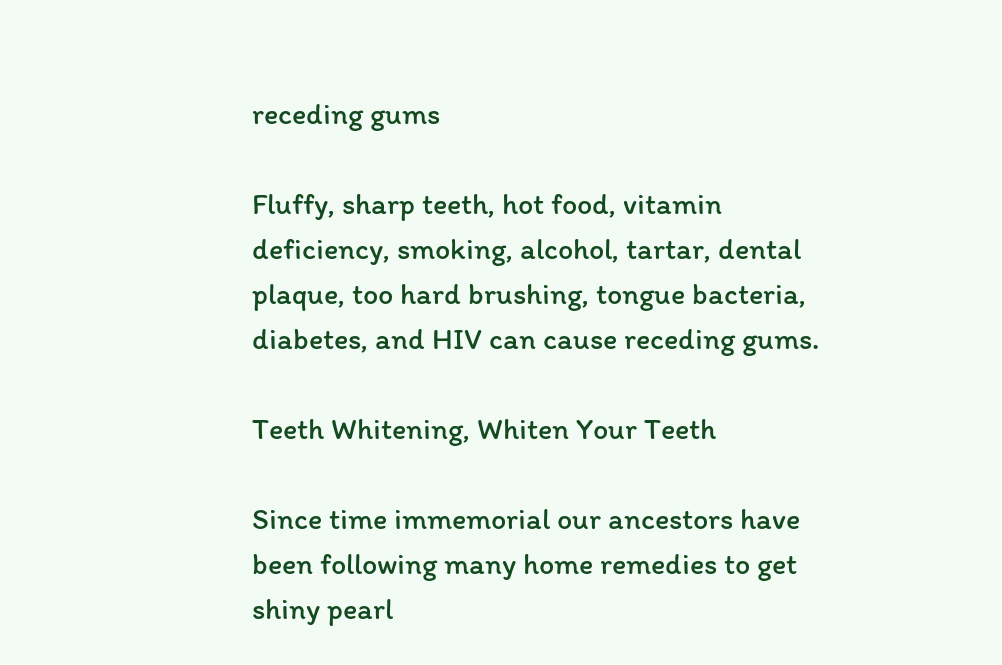receding gums

Fluffy, sharp teeth, hot food, vitamin deficiency, smoking, alcohol, tartar, dental plaque, too hard brushing, tongue bacteria, diabetes, and HIV can cause receding gums.

Teeth Whitening, Whiten Your Teeth

Since time immemorial our ancestors have been following many home remedies to get shiny pearl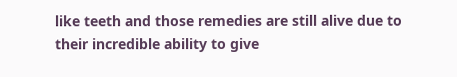like teeth and those remedies are still alive due to their incredible ability to give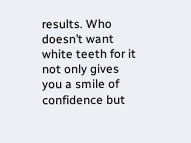results. Who doesn’t want white teeth for it not only gives you a smile of confidence but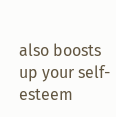also boosts up your self-esteem